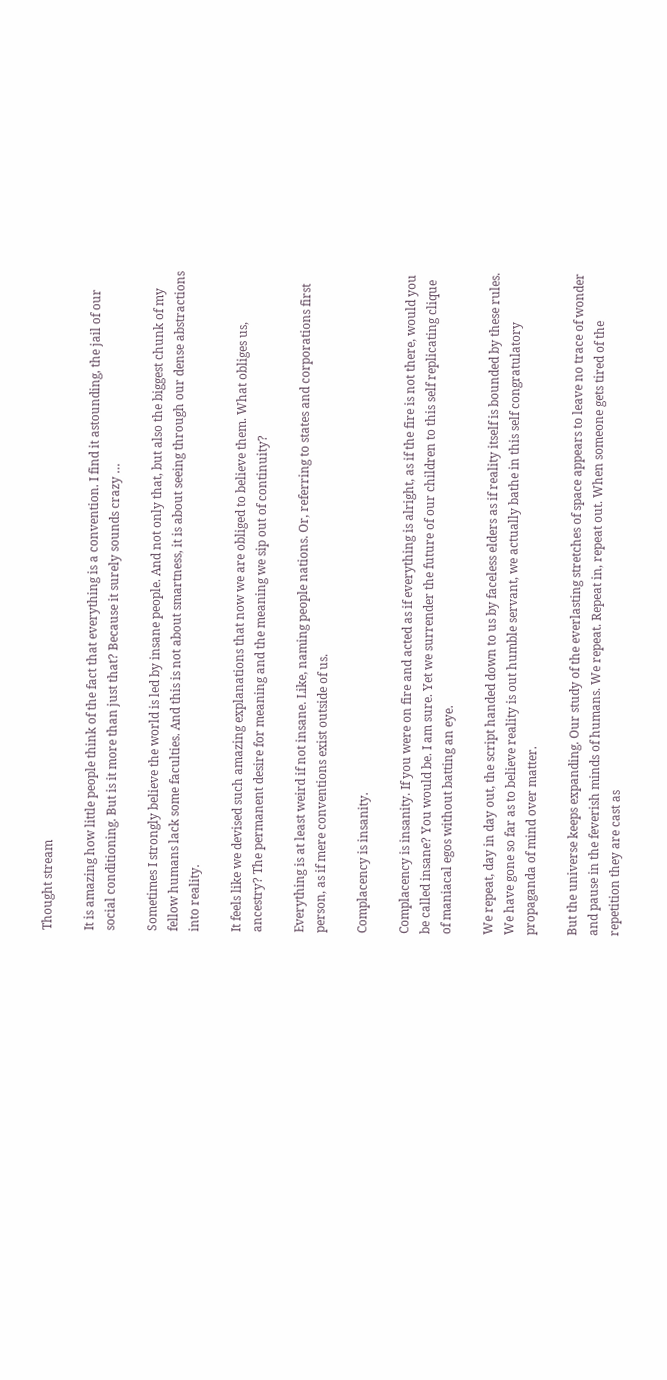Thought stream

It is amazing how little people think of the fact that everything is a convention. I find it astounding, the jail of our social conditioning. But is it more than just that? Because it surely sounds crazy …

Sometimes I strongly believe the world is led by insane people. And not only that, but also the biggest chunk of my fellow humans lack some faculties. And this is not about smartness, it is about seeing through our dense abstractions into reality.

It feels like we devised such amazing explanations that now we are obliged to believe them. What obliges us, ancestry? The permanent desire for meaning and the meaning we sip out of continuity?

Everything is at least weird if not insane. Like, naming people nations. Or, referring to states and corporations first person, as if mere conventions exist outside of us.

Complacency is insanity.

Complacency is insanity. If you were on fire and acted as if everything is alright, as if the fire is not there, would you be called insane? You would be. I am sure. Yet we surrender the future of our children to this self replicating clique of maniacal egos without batting an eye.

We repeat, day in day out, the script handed down to us by faceless elders as if reality itself is bounded by these rules. We have gone so far as to believe reality is out humble servant, we actually bathe in this self congratulatory propaganda of mind over matter.

But the universe keeps expanding. Our study of the everlasting stretches of space appears to leave no trace of wonder and pause in the feverish minds of humans. We repeat. Repeat in, repeat out. When someone gets tired of the repetition they are cast as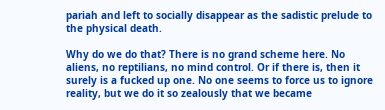pariah and left to socially disappear as the sadistic prelude to the physical death.

Why do we do that? There is no grand scheme here. No aliens, no reptilians, no mind control. Or if there is, then it surely is a fucked up one. No one seems to force us to ignore reality, but we do it so zealously that we became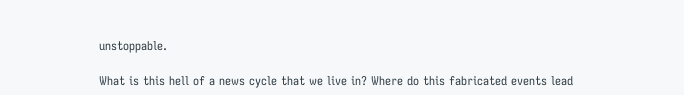unstoppable.

What is this hell of a news cycle that we live in? Where do this fabricated events lead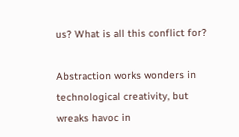us? What is all this conflict for?

Abstraction works wonders in technological creativity, but wreaks havoc in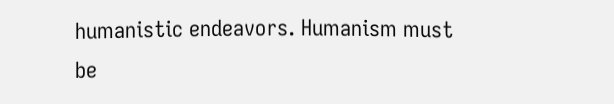humanistic endeavors. Humanism must be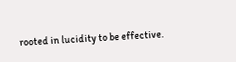rooted in lucidity to be effective.